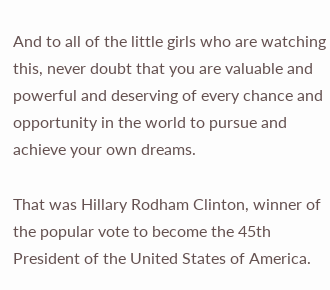And to all of the little girls who are watching this, never doubt that you are valuable and powerful and deserving of every chance and opportunity in the world to pursue and achieve your own dreams.

That was Hillary Rodham Clinton, winner of the popular vote to become the 45th President of the United States of America.